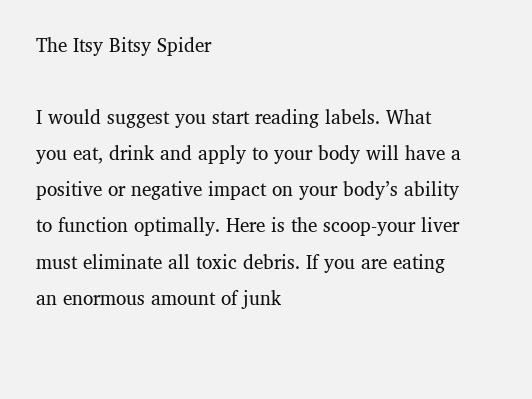The Itsy Bitsy Spider

I would suggest you start reading labels. What you eat, drink and apply to your body will have a positive or negative impact on your body’s ability to function optimally. Here is the scoop-your liver must eliminate all toxic debris. If you are eating an enormous amount of junk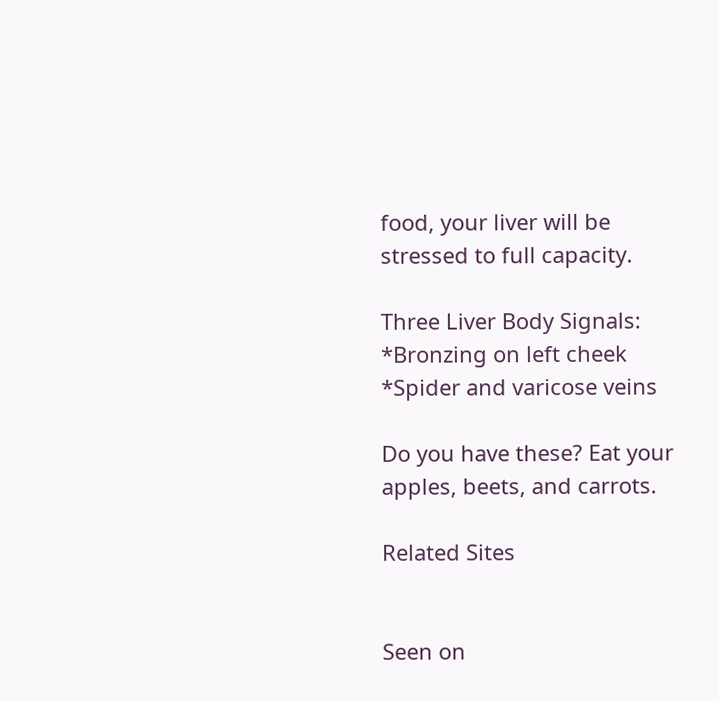food, your liver will be stressed to full capacity.

Three Liver Body Signals:
*Bronzing on left cheek
*Spider and varicose veins

Do you have these? Eat your apples, beets, and carrots.

Related Sites


Seen on